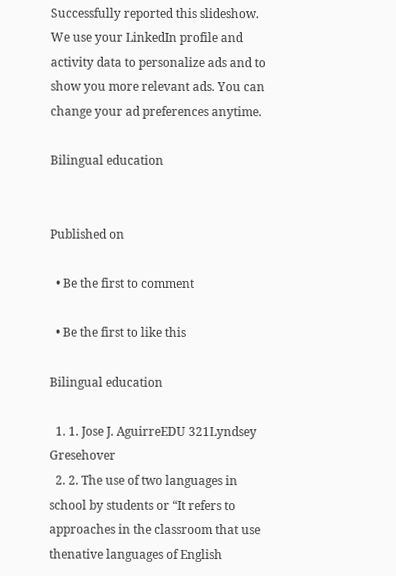Successfully reported this slideshow.
We use your LinkedIn profile and activity data to personalize ads and to show you more relevant ads. You can change your ad preferences anytime.

Bilingual education


Published on

  • Be the first to comment

  • Be the first to like this

Bilingual education

  1. 1. Jose J. AguirreEDU 321Lyndsey Gresehover
  2. 2. The use of two languages in school by students or “It refers to approaches in the classroom that use thenative languages of English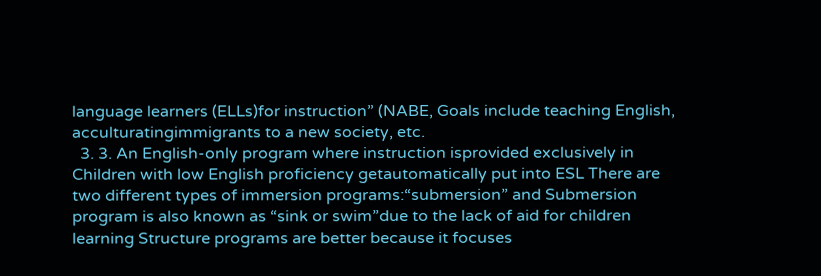language learners (ELLs)for instruction” (NABE, Goals include teaching English, acculturatingimmigrants to a new society, etc.
  3. 3. An English-only program where instruction isprovided exclusively in Children with low English proficiency getautomatically put into ESL There are two different types of immersion programs:“submersion” and Submersion program is also known as “sink or swim”due to the lack of aid for children learning Structure programs are better because it focuses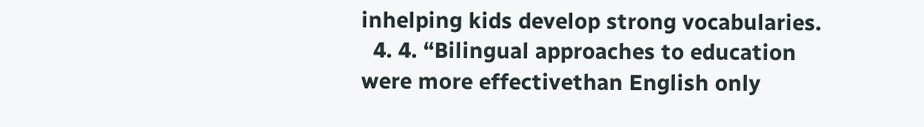inhelping kids develop strong vocabularies.
  4. 4. “Bilingual approaches to education were more effectivethan English only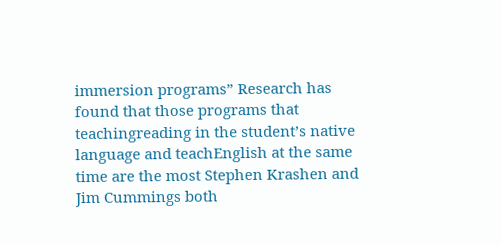immersion programs” Research has found that those programs that teachingreading in the student’s native language and teachEnglish at the same time are the most Stephen Krashen and Jim Cummings both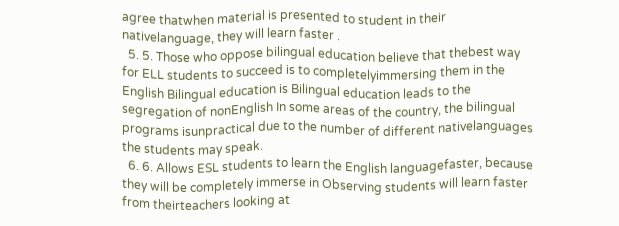agree thatwhen material is presented to student in their nativelanguage, they will learn faster .
  5. 5. Those who oppose bilingual education believe that thebest way for ELL students to succeed is to completelyimmersing them in the English Bilingual education is Bilingual education leads to the segregation of nonEnglish In some areas of the country, the bilingual programs isunpractical due to the number of different nativelanguages the students may speak.
  6. 6. Allows ESL students to learn the English languagefaster, because they will be completely immerse in Observing students will learn faster from theirteachers looking at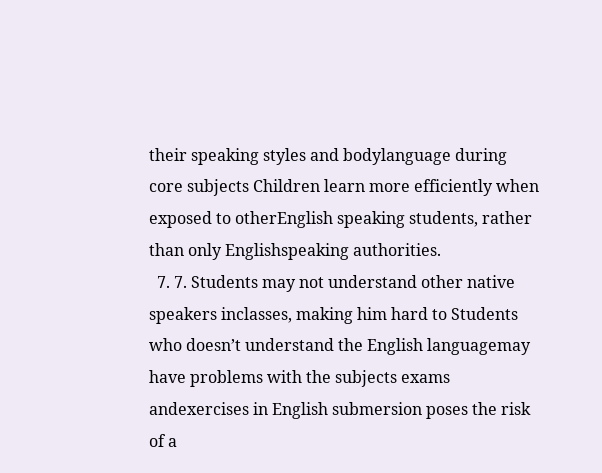their speaking styles and bodylanguage during core subjects Children learn more efficiently when exposed to otherEnglish speaking students, rather than only Englishspeaking authorities.
  7. 7. Students may not understand other native speakers inclasses, making him hard to Students who doesn’t understand the English languagemay have problems with the subjects exams andexercises in English submersion poses the risk of a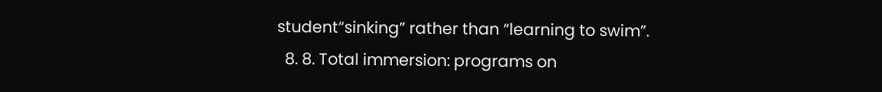student“sinking” rather than “learning to swim”.
  8. 8. Total immersion: programs on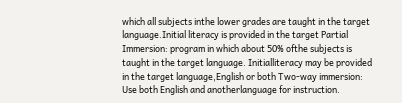which all subjects inthe lower grades are taught in the target language.Initial literacy is provided in the target Partial Immersion: program in which about 50% ofthe subjects is taught in the target language. Initialliteracy may be provided in the target language,English or both Two-way immersion: Use both English and anotherlanguage for instruction.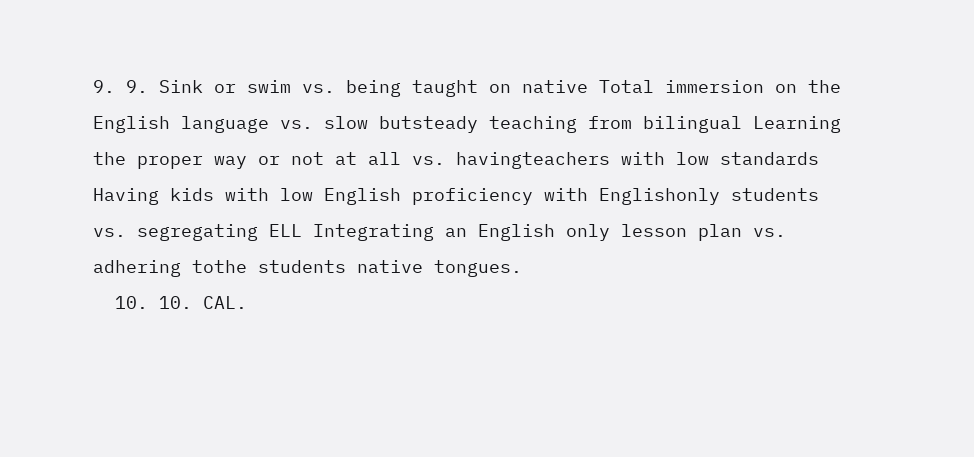9. 9. Sink or swim vs. being taught on native Total immersion on the English language vs. slow butsteady teaching from bilingual Learning the proper way or not at all vs. havingteachers with low standards Having kids with low English proficiency with Englishonly students vs. segregating ELL Integrating an English only lesson plan vs. adhering tothe students native tongues.
  10. 10. CAL.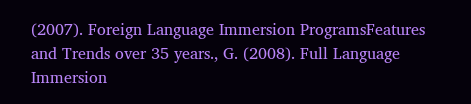(2007). Foreign Language Immersion ProgramsFeatures and Trends over 35 years., G. (2008). Full Language Immersion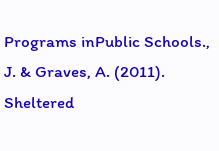Programs inPublic Schools., J. & Graves, A. (2011). Sheltered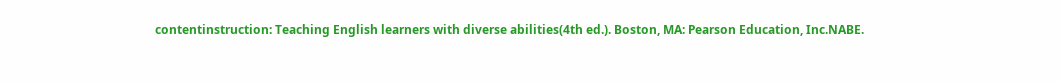contentinstruction: Teaching English learners with diverse abilities(4th ed.). Boston, MA: Pearson Education, Inc.NABE.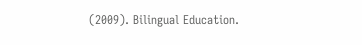(2009). Bilingual Education.